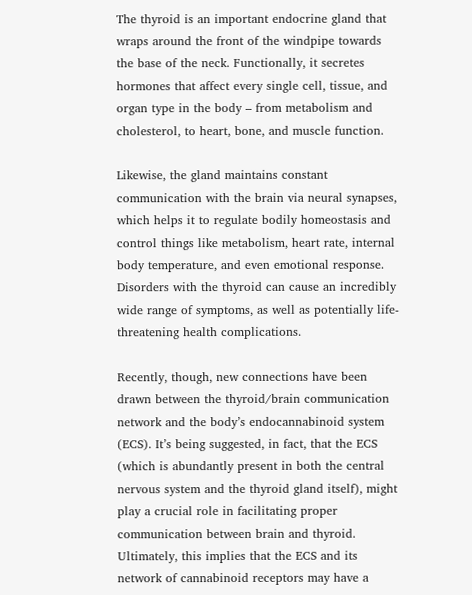The thyroid is an important endocrine gland that wraps around the front of the windpipe towards the base of the neck. Functionally, it secretes hormones that affect every single cell, tissue, and organ type in the body – from metabolism and cholesterol, to heart, bone, and muscle function.

Likewise, the gland maintains constant communication with the brain via neural synapses, which helps it to regulate bodily homeostasis and control things like metabolism, heart rate, internal body temperature, and even emotional response. Disorders with the thyroid can cause an incredibly wide range of symptoms, as well as potentially life-threatening health complications.

Recently, though, new connections have been drawn between the thyroid/brain communication network and the body’s endocannabinoid system (ECS). It’s being suggested, in fact, that the ECS (which is abundantly present in both the central nervous system and the thyroid gland itself), might play a crucial role in facilitating proper communication between brain and thyroid. Ultimately, this implies that the ECS and its network of cannabinoid receptors may have a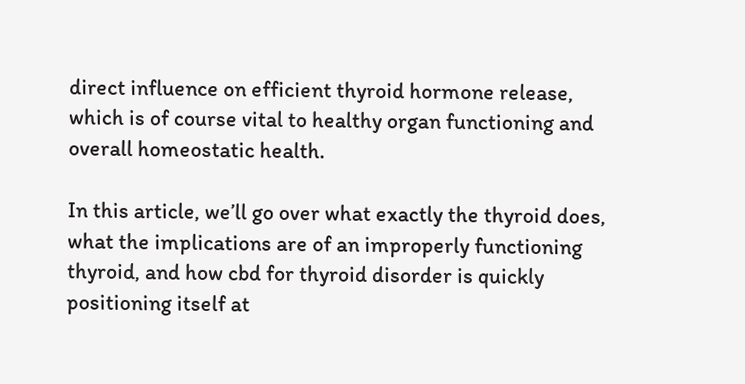direct influence on efficient thyroid hormone release, which is of course vital to healthy organ functioning and overall homeostatic health.

In this article, we’ll go over what exactly the thyroid does, what the implications are of an improperly functioning thyroid, and how cbd for thyroid disorder is quickly positioning itself at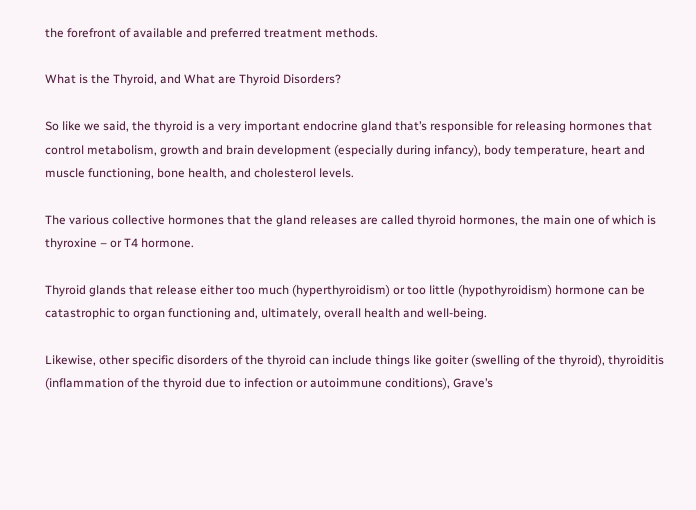the forefront of available and preferred treatment methods.

What is the Thyroid, and What are Thyroid Disorders?

So like we said, the thyroid is a very important endocrine gland that’s responsible for releasing hormones that control metabolism, growth and brain development (especially during infancy), body temperature, heart and muscle functioning, bone health, and cholesterol levels.

The various collective hormones that the gland releases are called thyroid hormones, the main one of which is thyroxine – or T4 hormone.

Thyroid glands that release either too much (hyperthyroidism) or too little (hypothyroidism) hormone can be catastrophic to organ functioning and, ultimately, overall health and well-being.

Likewise, other specific disorders of the thyroid can include things like goiter (swelling of the thyroid), thyroiditis (inflammation of the thyroid due to infection or autoimmune conditions), Grave’s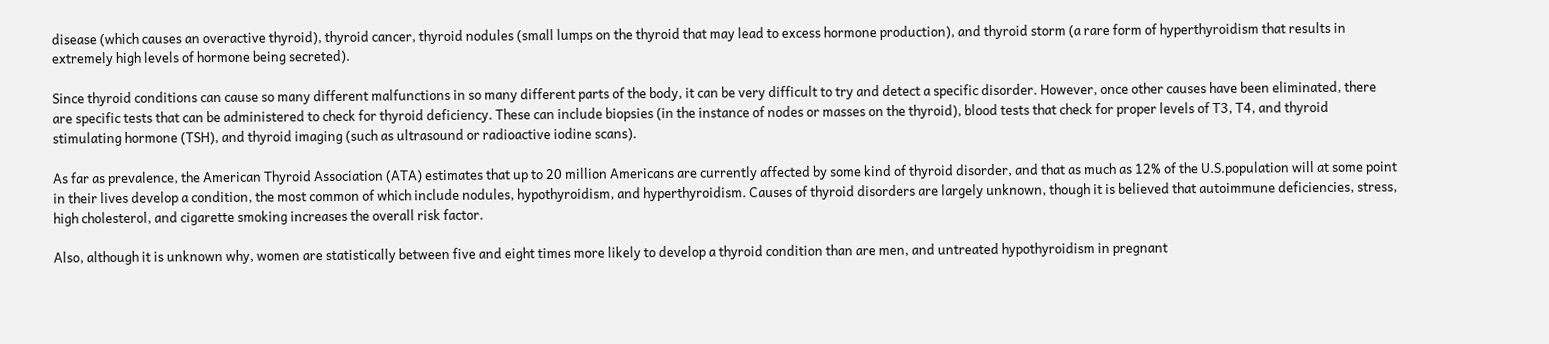disease (which causes an overactive thyroid), thyroid cancer, thyroid nodules (small lumps on the thyroid that may lead to excess hormone production), and thyroid storm (a rare form of hyperthyroidism that results in extremely high levels of hormone being secreted).

Since thyroid conditions can cause so many different malfunctions in so many different parts of the body, it can be very difficult to try and detect a specific disorder. However, once other causes have been eliminated, there are specific tests that can be administered to check for thyroid deficiency. These can include biopsies (in the instance of nodes or masses on the thyroid), blood tests that check for proper levels of T3, T4, and thyroid stimulating hormone (TSH), and thyroid imaging (such as ultrasound or radioactive iodine scans).

As far as prevalence, the American Thyroid Association (ATA) estimates that up to 20 million Americans are currently affected by some kind of thyroid disorder, and that as much as 12% of the U.S.population will at some point in their lives develop a condition, the most common of which include nodules, hypothyroidism, and hyperthyroidism. Causes of thyroid disorders are largely unknown, though it is believed that autoimmune deficiencies, stress, high cholesterol, and cigarette smoking increases the overall risk factor.

Also, although it is unknown why, women are statistically between five and eight times more likely to develop a thyroid condition than are men, and untreated hypothyroidism in pregnant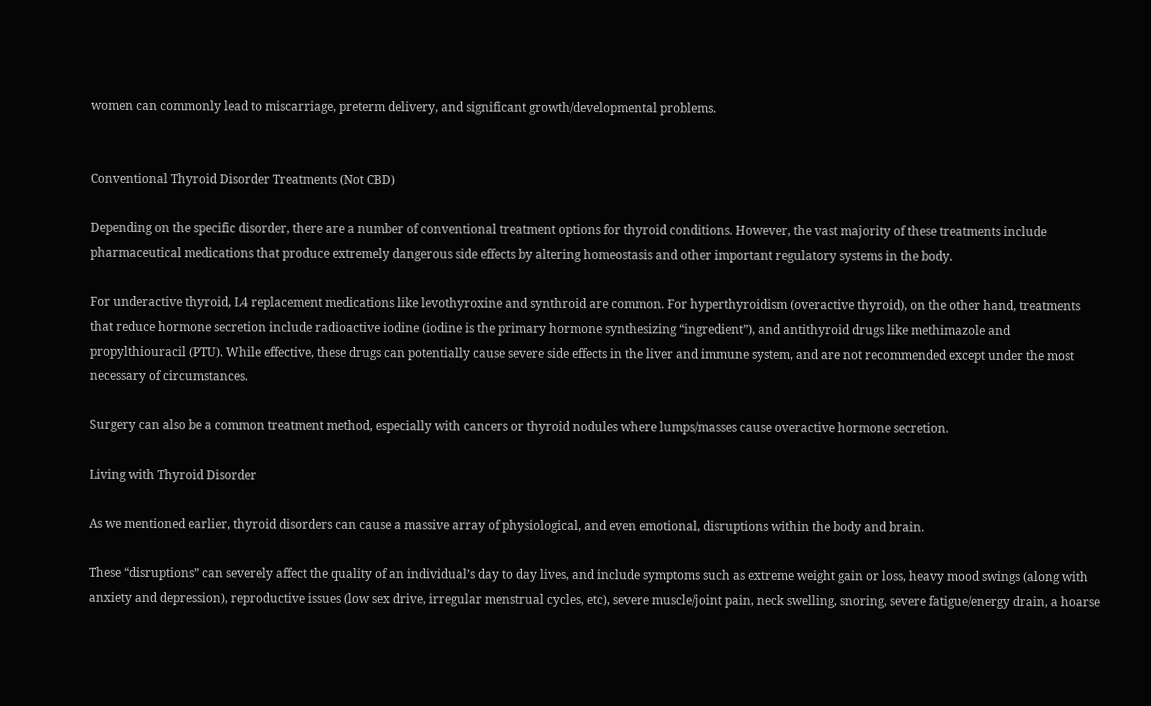women can commonly lead to miscarriage, preterm delivery, and significant growth/developmental problems.


Conventional Thyroid Disorder Treatments (Not CBD)

Depending on the specific disorder, there are a number of conventional treatment options for thyroid conditions. However, the vast majority of these treatments include pharmaceutical medications that produce extremely dangerous side effects by altering homeostasis and other important regulatory systems in the body.

For underactive thyroid, L4 replacement medications like levothyroxine and synthroid are common. For hyperthyroidism (overactive thyroid), on the other hand, treatments that reduce hormone secretion include radioactive iodine (iodine is the primary hormone synthesizing “ingredient”), and antithyroid drugs like methimazole and propylthiouracil (PTU). While effective, these drugs can potentially cause severe side effects in the liver and immune system, and are not recommended except under the most necessary of circumstances.

Surgery can also be a common treatment method, especially with cancers or thyroid nodules where lumps/masses cause overactive hormone secretion.

Living with Thyroid Disorder

As we mentioned earlier, thyroid disorders can cause a massive array of physiological, and even emotional, disruptions within the body and brain.

These “disruptions” can severely affect the quality of an individual’s day to day lives, and include symptoms such as extreme weight gain or loss, heavy mood swings (along with anxiety and depression), reproductive issues (low sex drive, irregular menstrual cycles, etc), severe muscle/joint pain, neck swelling, snoring, severe fatigue/energy drain, a hoarse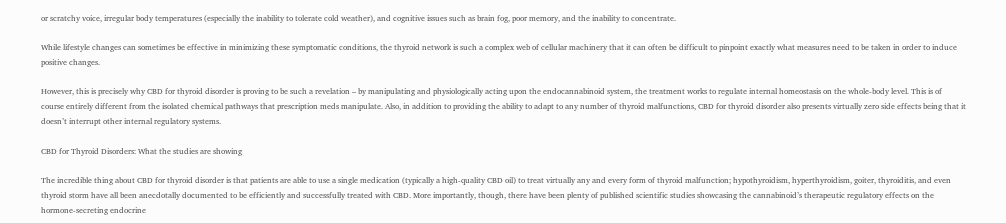or scratchy voice, irregular body temperatures (especially the inability to tolerate cold weather), and cognitive issues such as brain fog, poor memory, and the inability to concentrate.

While lifestyle changes can sometimes be effective in minimizing these symptomatic conditions, the thyroid network is such a complex web of cellular machinery that it can often be difficult to pinpoint exactly what measures need to be taken in order to induce positive changes.

However, this is precisely why CBD for thyroid disorder is proving to be such a revelation – by manipulating and physiologically acting upon the endocannabinoid system, the treatment works to regulate internal homeostasis on the whole-body level. This is of course entirely different from the isolated chemical pathways that prescription meds manipulate. Also, in addition to providing the ability to adapt to any number of thyroid malfunctions, CBD for thyroid disorder also presents virtually zero side effects being that it doesn’t interrupt other internal regulatory systems.

CBD for Thyroid Disorders: What the studies are showing

The incredible thing about CBD for thyroid disorder is that patients are able to use a single medication (typically a high-quality CBD oil) to treat virtually any and every form of thyroid malfunction; hypothyroidism, hyperthyroidism, goiter, thyroiditis, and even thyroid storm have all been anecdotally documented to be efficiently and successfully treated with CBD. More importantly, though, there have been plenty of published scientific studies showcasing the cannabinoid’s therapeutic regulatory effects on the hormone-secreting endocrine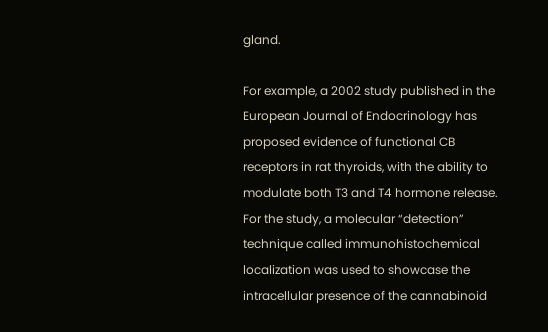gland.

For example, a 2002 study published in the European Journal of Endocrinology has proposed evidence of functional CB receptors in rat thyroids, with the ability to modulate both T3 and T4 hormone release. For the study, a molecular “detection” technique called immunohistochemical localization was used to showcase the intracellular presence of the cannabinoid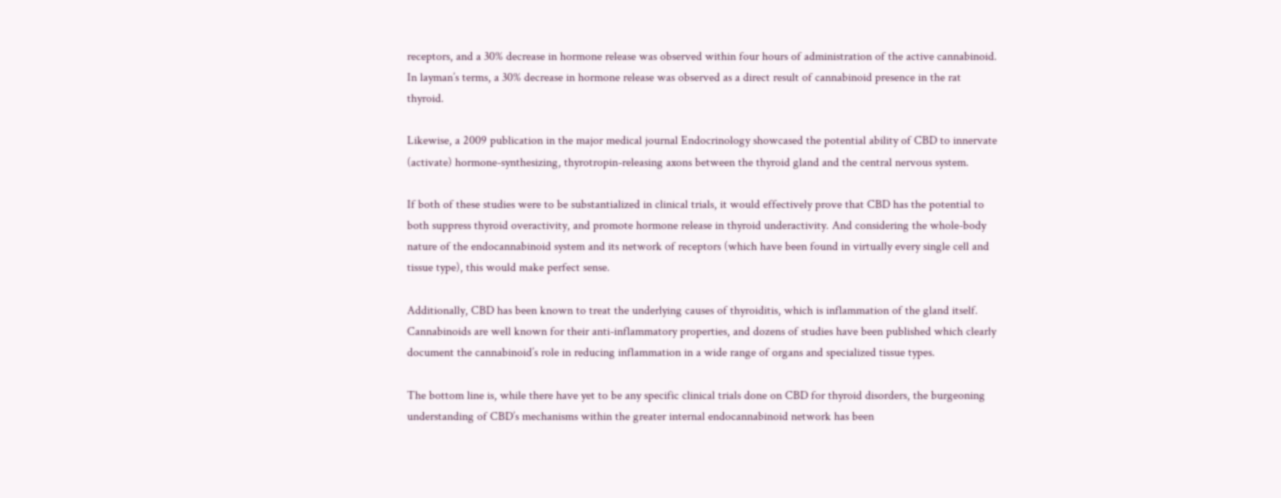receptors, and a 30% decrease in hormone release was observed within four hours of administration of the active cannabinoid. In layman’s terms, a 30% decrease in hormone release was observed as a direct result of cannabinoid presence in the rat thyroid.

Likewise, a 2009 publication in the major medical journal Endocrinology showcased the potential ability of CBD to innervate (activate) hormone-synthesizing, thyrotropin-releasing axons between the thyroid gland and the central nervous system.

If both of these studies were to be substantialized in clinical trials, it would effectively prove that CBD has the potential to both suppress thyroid overactivity, and promote hormone release in thyroid underactivity. And considering the whole-body nature of the endocannabinoid system and its network of receptors (which have been found in virtually every single cell and tissue type), this would make perfect sense.

Additionally, CBD has been known to treat the underlying causes of thyroiditis, which is inflammation of the gland itself. Cannabinoids are well known for their anti-inflammatory properties, and dozens of studies have been published which clearly document the cannabinoid’s role in reducing inflammation in a wide range of organs and specialized tissue types.

The bottom line is, while there have yet to be any specific clinical trials done on CBD for thyroid disorders, the burgeoning understanding of CBD’s mechanisms within the greater internal endocannabinoid network has been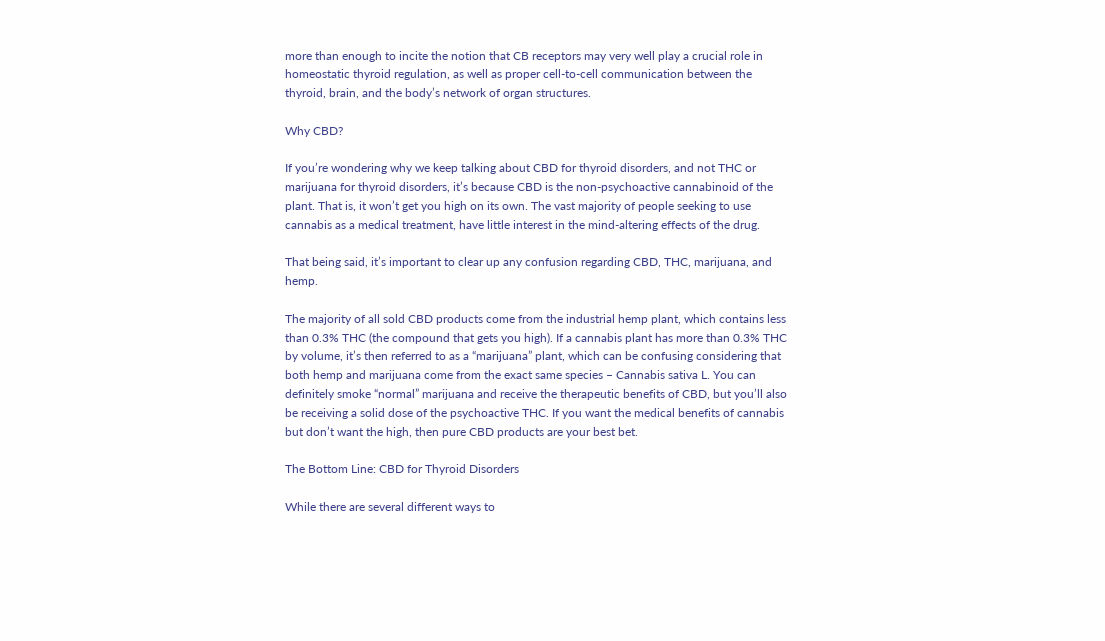more than enough to incite the notion that CB receptors may very well play a crucial role in homeostatic thyroid regulation, as well as proper cell-to-cell communication between the thyroid, brain, and the body’s network of organ structures.

Why CBD?

If you’re wondering why we keep talking about CBD for thyroid disorders, and not THC or marijuana for thyroid disorders, it’s because CBD is the non-psychoactive cannabinoid of the plant. That is, it won’t get you high on its own. The vast majority of people seeking to use cannabis as a medical treatment, have little interest in the mind-altering effects of the drug.

That being said, it’s important to clear up any confusion regarding CBD, THC, marijuana, and hemp.

The majority of all sold CBD products come from the industrial hemp plant, which contains less than 0.3% THC (the compound that gets you high). If a cannabis plant has more than 0.3% THC by volume, it’s then referred to as a “marijuana” plant, which can be confusing considering that both hemp and marijuana come from the exact same species – Cannabis sativa L. You can definitely smoke “normal” marijuana and receive the therapeutic benefits of CBD, but you’ll also be receiving a solid dose of the psychoactive THC. If you want the medical benefits of cannabis but don’t want the high, then pure CBD products are your best bet.

The Bottom Line: CBD for Thyroid Disorders

While there are several different ways to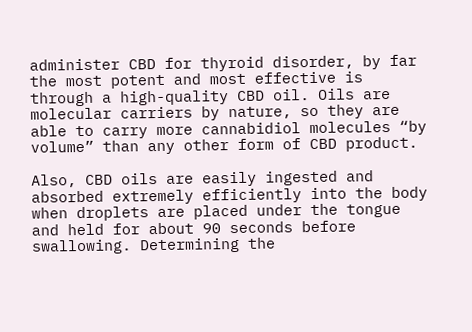administer CBD for thyroid disorder, by far the most potent and most effective is through a high-quality CBD oil. Oils are molecular carriers by nature, so they are able to carry more cannabidiol molecules “by volume” than any other form of CBD product.

Also, CBD oils are easily ingested and absorbed extremely efficiently into the body when droplets are placed under the tongue and held for about 90 seconds before swallowing. Determining the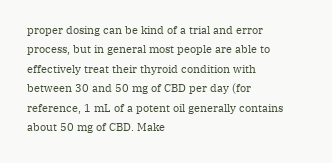proper dosing can be kind of a trial and error process, but in general most people are able to effectively treat their thyroid condition with between 30 and 50 mg of CBD per day (for reference, 1 mL of a potent oil generally contains about 50 mg of CBD. Make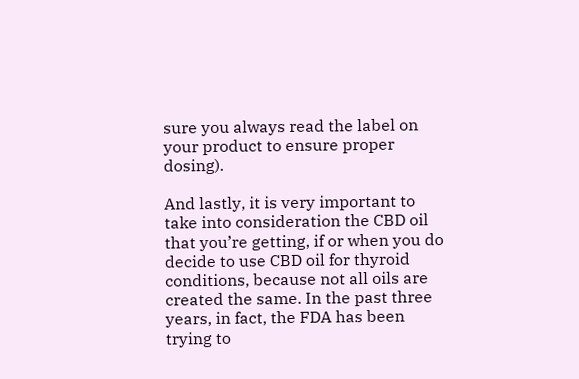sure you always read the label on your product to ensure proper dosing).

And lastly, it is very important to take into consideration the CBD oil that you’re getting, if or when you do decide to use CBD oil for thyroid conditions, because not all oils are created the same. In the past three years, in fact, the FDA has been trying to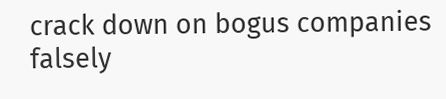crack down on bogus companies falsely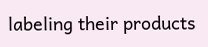labeling their products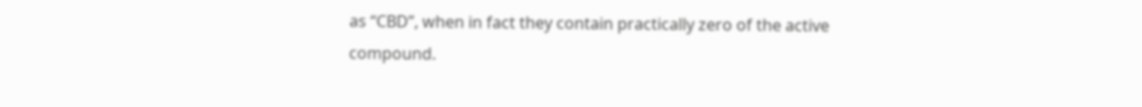as “CBD”, when in fact they contain practically zero of the active compound.